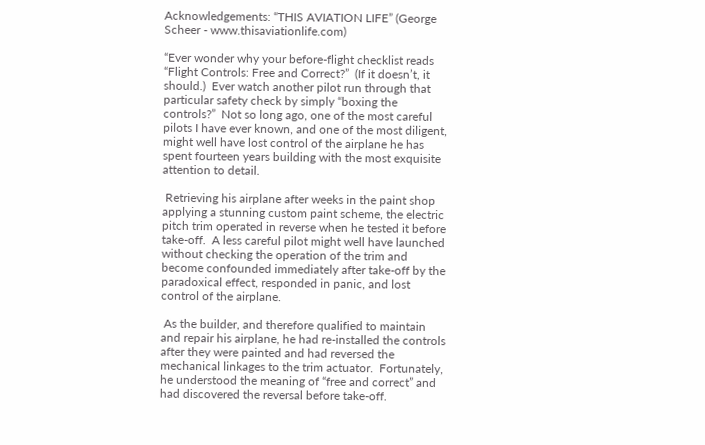Acknowledgements: “THIS AVIATION LIFE” (George Scheer - www.thisaviationlife.com)

“Ever wonder why your before-flight checklist reads “Flight Controls: Free and Correct?”  (If it doesn’t, it should.)  Ever watch another pilot run through that particular safety check by simply “boxing the controls?”  Not so long ago, one of the most careful pilots I have ever known, and one of the most diligent, might well have lost control of the airplane he has spent fourteen years building with the most exquisite attention to detail.

 Retrieving his airplane after weeks in the paint shop applying a stunning custom paint scheme, the electric pitch trim operated in reverse when he tested it before take-off.  A less careful pilot might well have launched without checking the operation of the trim and become confounded immediately after take-off by the paradoxical effect, responded in panic, and lost control of the airplane.

 As the builder, and therefore qualified to maintain and repair his airplane, he had re-installed the controls after they were painted and had reversed the mechanical linkages to the trim actuator.  Fortunately, he understood the meaning of “free and correct” and had discovered the reversal before take-off.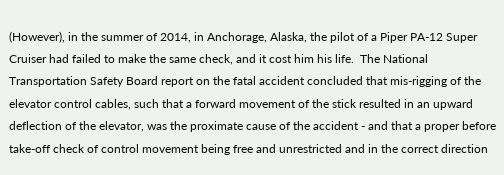(However), in the summer of 2014, in Anchorage, Alaska, the pilot of a Piper PA-12 Super Cruiser had failed to make the same check, and it cost him his life.  The National Transportation Safety Board report on the fatal accident concluded that mis-rigging of the elevator control cables, such that a forward movement of the stick resulted in an upward deflection of the elevator, was the proximate cause of the accident - and that a proper before take-off check of control movement being free and unrestricted and in the correct direction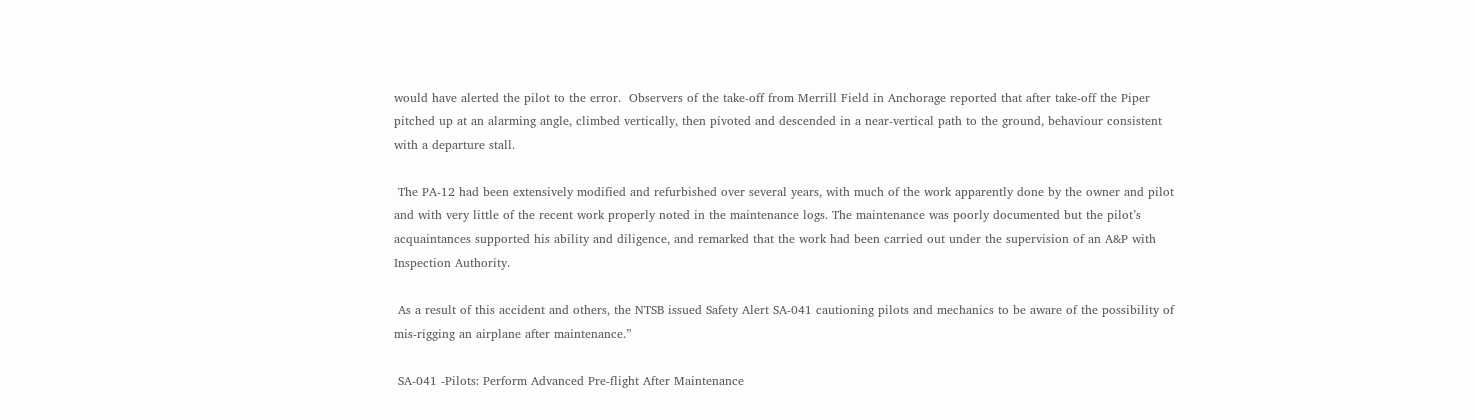would have alerted the pilot to the error.  Observers of the take-off from Merrill Field in Anchorage reported that after take-off the Piper pitched up at an alarming angle, climbed vertically, then pivoted and descended in a near-vertical path to the ground, behaviour consistent with a departure stall.

 The PA-12 had been extensively modified and refurbished over several years, with much of the work apparently done by the owner and pilot and with very little of the recent work properly noted in the maintenance logs. The maintenance was poorly documented but the pilot’s acquaintances supported his ability and diligence, and remarked that the work had been carried out under the supervision of an A&P with Inspection Authority.

 As a result of this accident and others, the NTSB issued Safety Alert SA-041 cautioning pilots and mechanics to be aware of the possibility of mis-rigging an airplane after maintenance.”

 SA-041 -Pilots: Perform Advanced Pre-flight After Maintenance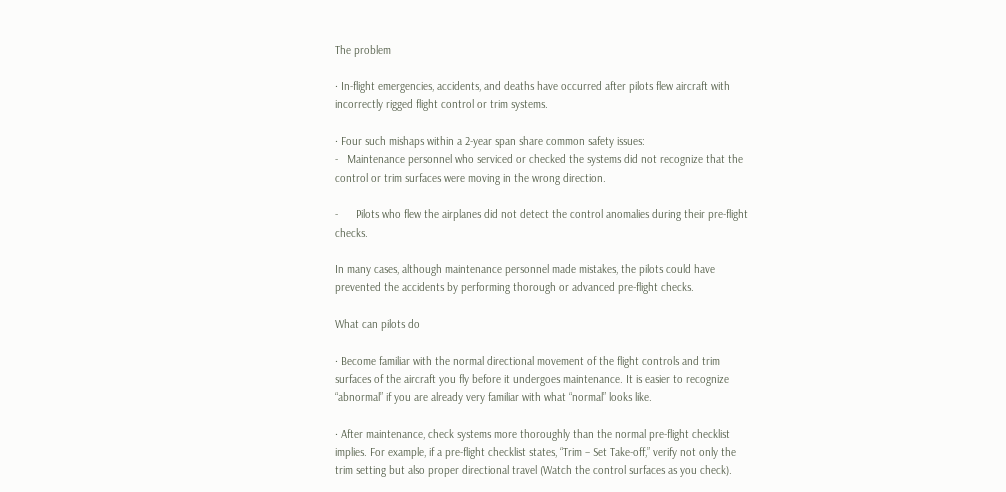The problem

· In-flight emergencies, accidents, and deaths have occurred after pilots flew aircraft with incorrectly rigged flight control or trim systems.

· Four such mishaps within a 2-year span share common safety issues:
-   Maintenance personnel who serviced or checked the systems did not recognize that the control or trim surfaces were moving in the wrong direction.

-      Pilots who flew the airplanes did not detect the control anomalies during their pre-flight checks.

In many cases, although maintenance personnel made mistakes, the pilots could have prevented the accidents by performing thorough or advanced pre-flight checks.

What can pilots do

· Become familiar with the normal directional movement of the flight controls and trim surfaces of the aircraft you fly before it undergoes maintenance. It is easier to recognize “abnormal” if you are already very familiar with what “normal” looks like.

· After maintenance, check systems more thoroughly than the normal pre-flight checklist implies. For example, if a pre-flight checklist states, “Trim – Set Take-off,” verify not only the trim setting but also proper directional travel (Watch the control surfaces as you check).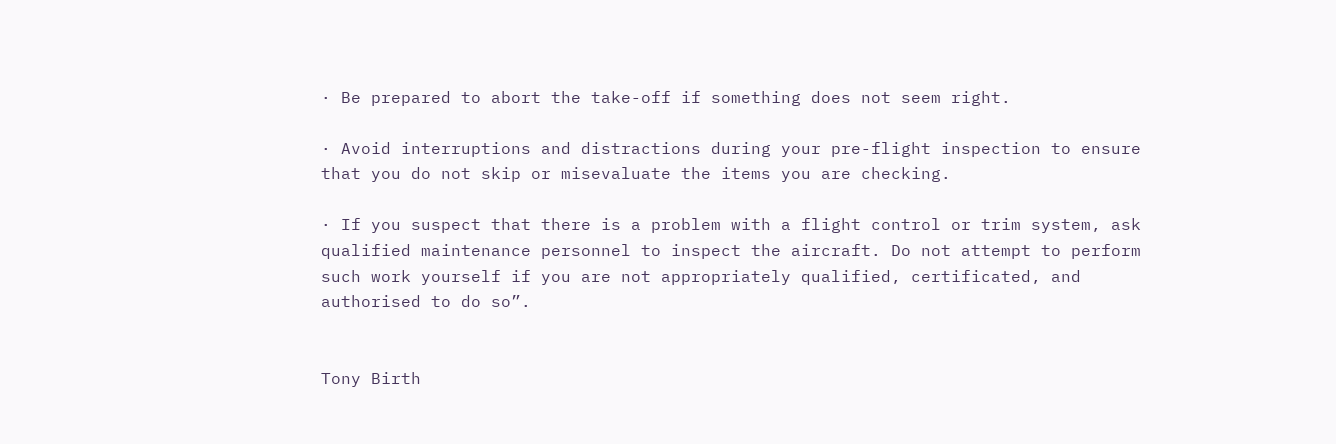· Be prepared to abort the take-off if something does not seem right.

· Avoid interruptions and distractions during your pre-flight inspection to ensure that you do not skip or misevaluate the items you are checking.

· If you suspect that there is a problem with a flight control or trim system, ask qualified maintenance personnel to inspect the aircraft. Do not attempt to perform such work yourself if you are not appropriately qualified, certificated, and authorised to do so”.


Tony Birth